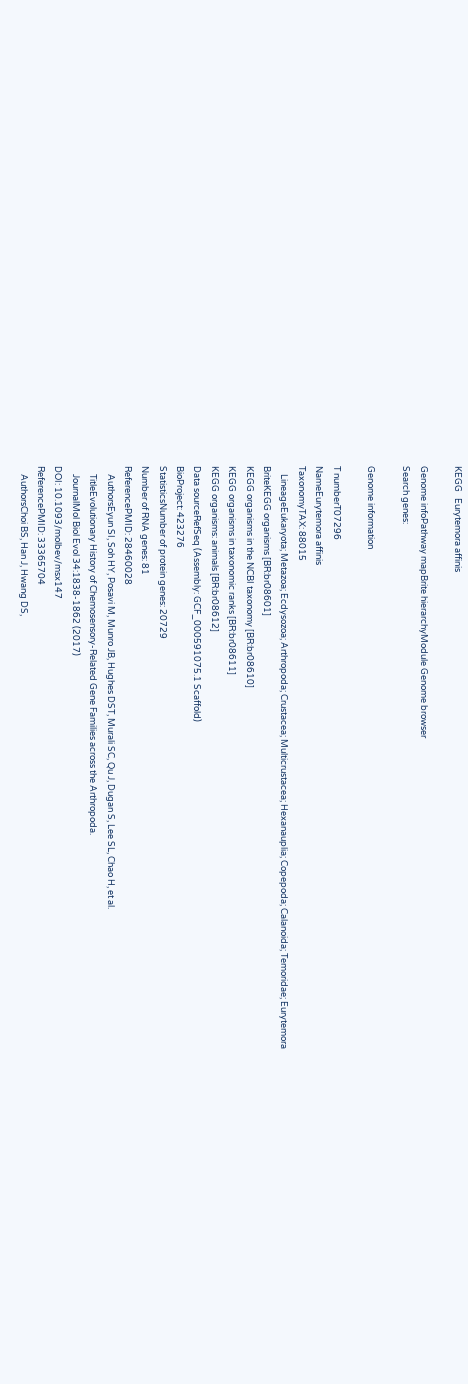KEGG   Eurytemora affinis

Genome infoPathway mapBrite hierarchyModule Genome browser
Search genes:

Genome information

T numberT07296
NameEurytemora affinis
TaxonomyTAX: 88015
    LineageEukaryota; Metazoa; Ecdysozoa; Arthropoda; Crustacea; Multicrustacea; Hexanauplia; Copepoda; Calanoida; Temoridae; Eurytemora
BriteKEGG organisms [BR:br08601]
KEGG organisms in the NCBI taxonomy [BR:br08610]
KEGG organisms in taxonomic ranks [BR:br08611]
KEGG organisms: animals [BR:br08612]
Data sourceRefSeq (Assembly: GCF_000591075.1 Scaffold)
BioProject: 423276
StatisticsNumber of protein genes: 20729
Number of RNA genes: 81
ReferencePMID: 28460028
    AuthorsEyun SI, Soh HY, Posavi M, Munro JB, Hughes DST, Murali SC, Qu J, Dugan S, Lee SL, Chao H, et al.
    TitleEvolutionary History of Chemosensory-Related Gene Families across the Arthropoda.
    JournalMol Biol Evol 34:1838-1862 (2017)
DOI: 10.1093/molbev/msx147
ReferencePMID: 33365704
    AuthorsChoi BS, Han J, Hwang DS,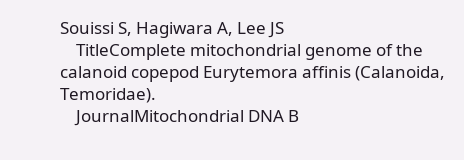Souissi S, Hagiwara A, Lee JS
    TitleComplete mitochondrial genome of the calanoid copepod Eurytemora affinis (Calanoida, Temoridae).
    JournalMitochondrial DNA B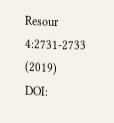Resour 4:2731-2733 (2019)
DOI: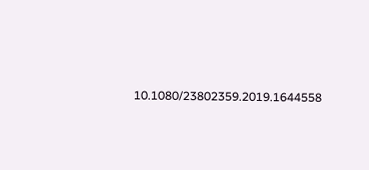10.1080/23802359.2019.1644558